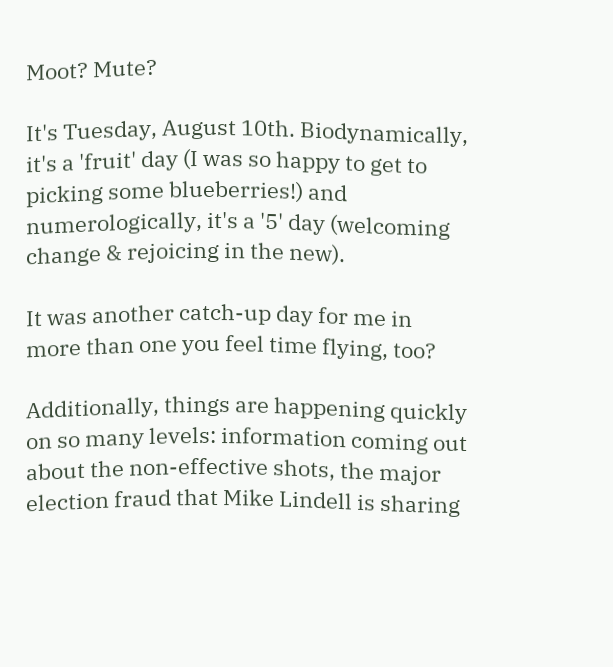Moot? Mute?

It's Tuesday, August 10th. Biodynamically, it's a 'fruit' day (I was so happy to get to picking some blueberries!) and numerologically, it's a '5' day (welcoming change & rejoicing in the new).

It was another catch-up day for me in more than one you feel time flying, too?

Additionally, things are happening quickly on so many levels: information coming out about the non-effective shots, the major election fraud that Mike Lindell is sharing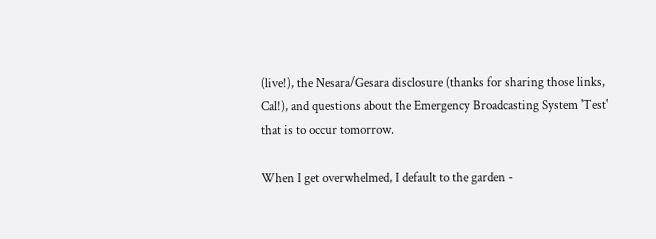(live!), the Nesara/Gesara disclosure (thanks for sharing those links, Cal!), and questions about the Emergency Broadcasting System 'Test' that is to occur tomorrow.

When I get overwhelmed, I default to the garden -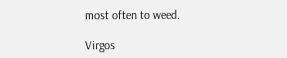most often to weed.

Virgos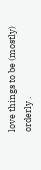love things to be (mostly) orderly .